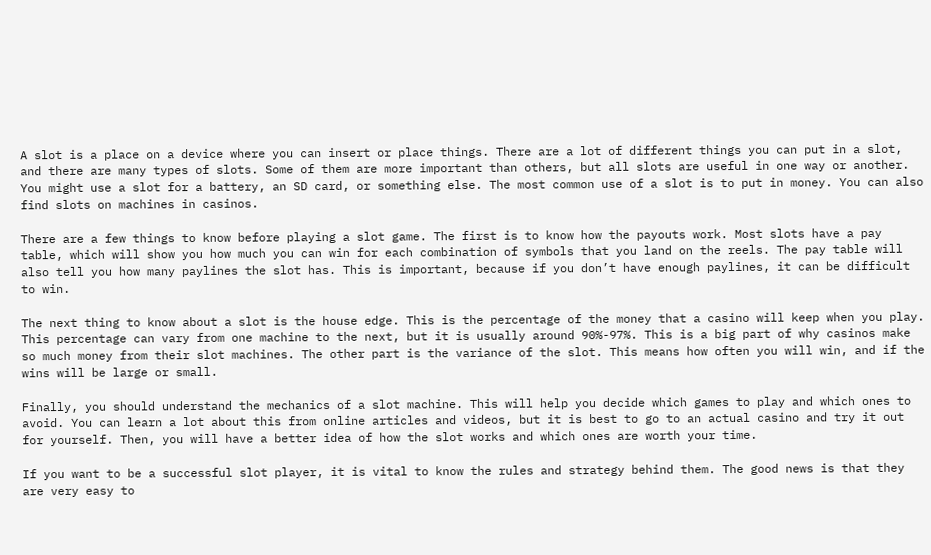A slot is a place on a device where you can insert or place things. There are a lot of different things you can put in a slot, and there are many types of slots. Some of them are more important than others, but all slots are useful in one way or another. You might use a slot for a battery, an SD card, or something else. The most common use of a slot is to put in money. You can also find slots on machines in casinos.

There are a few things to know before playing a slot game. The first is to know how the payouts work. Most slots have a pay table, which will show you how much you can win for each combination of symbols that you land on the reels. The pay table will also tell you how many paylines the slot has. This is important, because if you don’t have enough paylines, it can be difficult to win.

The next thing to know about a slot is the house edge. This is the percentage of the money that a casino will keep when you play. This percentage can vary from one machine to the next, but it is usually around 90%-97%. This is a big part of why casinos make so much money from their slot machines. The other part is the variance of the slot. This means how often you will win, and if the wins will be large or small.

Finally, you should understand the mechanics of a slot machine. This will help you decide which games to play and which ones to avoid. You can learn a lot about this from online articles and videos, but it is best to go to an actual casino and try it out for yourself. Then, you will have a better idea of how the slot works and which ones are worth your time.

If you want to be a successful slot player, it is vital to know the rules and strategy behind them. The good news is that they are very easy to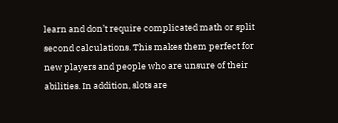learn and don’t require complicated math or split second calculations. This makes them perfect for new players and people who are unsure of their abilities. In addition, slots are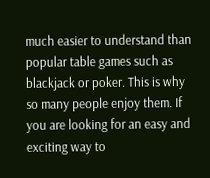much easier to understand than popular table games such as blackjack or poker. This is why so many people enjoy them. If you are looking for an easy and exciting way to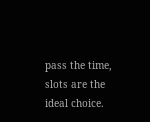pass the time, slots are the ideal choice.